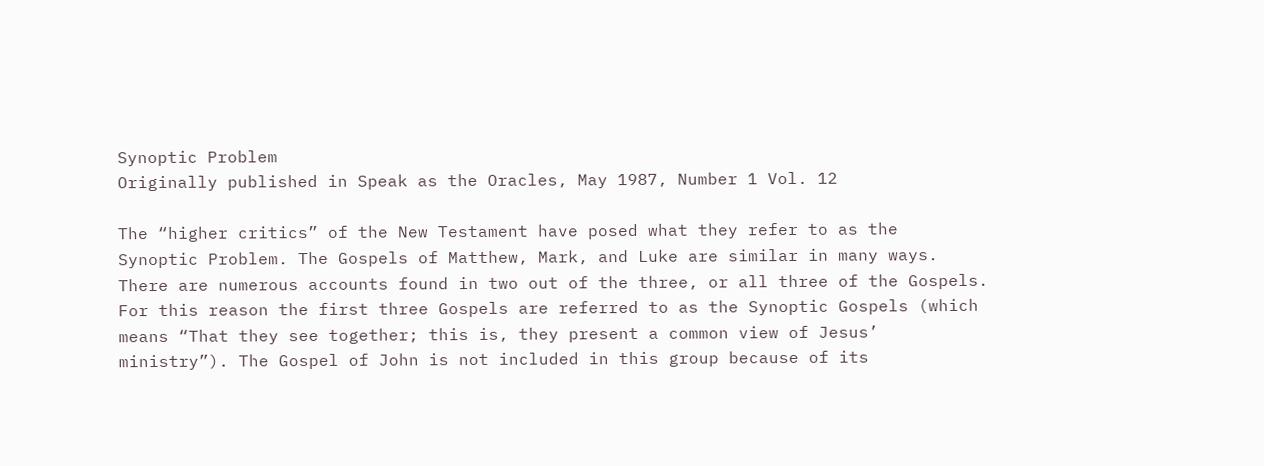Synoptic Problem
Originally published in Speak as the Oracles, May 1987, Number 1 Vol. 12

The “higher critics” of the New Testament have posed what they refer to as the
Synoptic Problem. The Gospels of Matthew, Mark, and Luke are similar in many ways.
There are numerous accounts found in two out of the three, or all three of the Gospels.
For this reason the first three Gospels are referred to as the Synoptic Gospels (which
means “That they see together; this is, they present a common view of Jesus’
ministry”). The Gospel of John is not included in this group because of its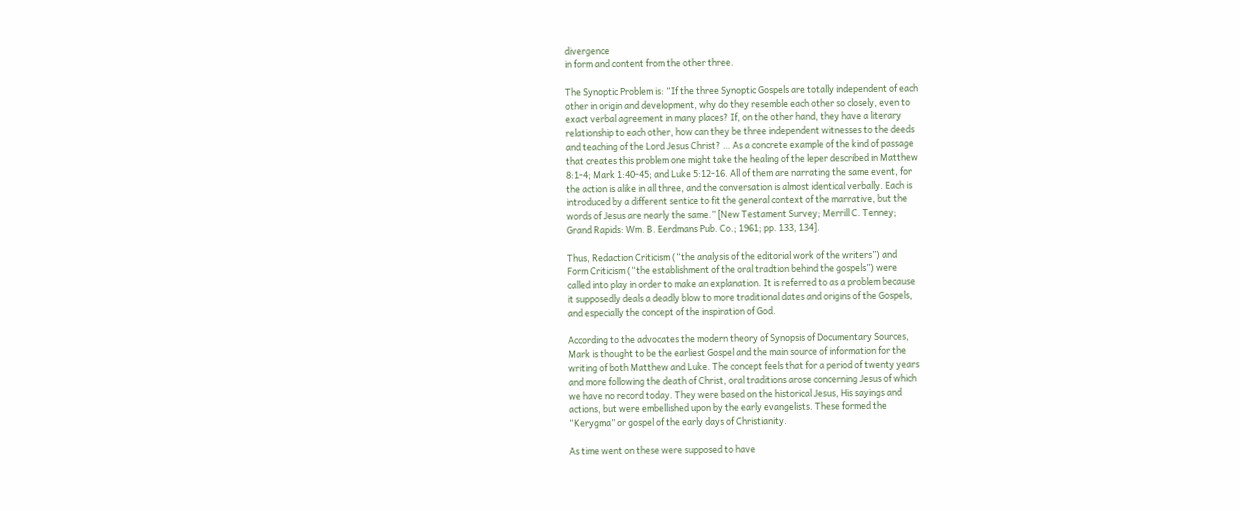divergence
in form and content from the other three.

The Synoptic Problem is: “If the three Synoptic Gospels are totally independent of each
other in origin and development, why do they resemble each other so closely, even to
exact verbal agreement in many places? If, on the other hand, they have a literary
relationship to each other, how can they be three independent witnesses to the deeds
and teaching of the Lord Jesus Christ? … As a concrete example of the kind of passage
that creates this problem one might take the healing of the leper described in Matthew
8:1-4; Mark 1:40-45; and Luke 5:12-16. All of them are narrating the same event, for
the action is alike in all three, and the conversation is almost identical verbally. Each is
introduced by a different sentice to fit the general context of the marrative, but the
words of Jesus are nearly the same.” [New Testament Survey; Merrill C. Tenney;
Grand Rapids: Wm. B. Eerdmans Pub. Co.; 1961; pp. 133, 134].

Thus, Redaction Criticism (“the analysis of the editorial work of the writers”) and
Form Criticism (“the establishment of the oral tradtion behind the gospels”) were
called into play in order to make an explanation. It is referred to as a problem because
it supposedly deals a deadly blow to more traditional dates and origins of the Gospels,
and especially the concept of the inspiration of God.

According to the advocates the modern theory of Synopsis of Documentary Sources,
Mark is thought to be the earliest Gospel and the main source of information for the
writing of both Matthew and Luke. The concept feels that for a period of twenty years
and more following the death of Christ, oral traditions arose concerning Jesus of which
we have no record today. They were based on the historical Jesus, His sayings and
actions, but were embellished upon by the early evangelists. These formed the
“Kerygma” or gospel of the early days of Christianity.

As time went on these were supposed to have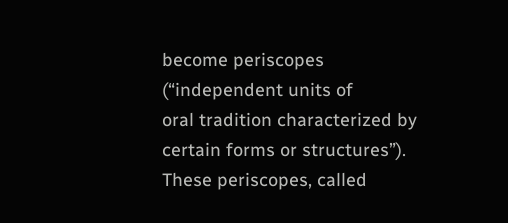become periscopes (“independent units of
oral tradition characterized by certain forms or structures”). These periscopes, called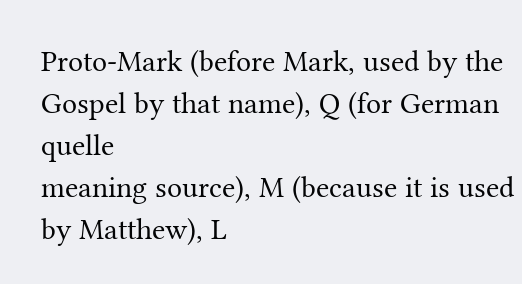Proto-Mark (before Mark, used by the Gospel by that name), Q (for German quelle
meaning source), M (because it is used by Matthew), L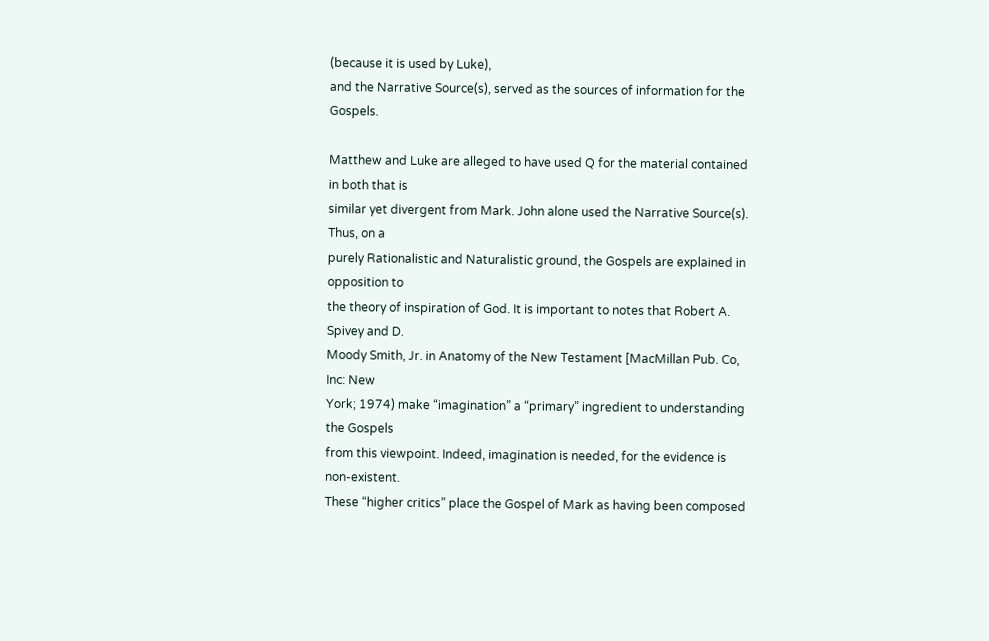(because it is used by Luke),
and the Narrative Source(s), served as the sources of information for the Gospels.

Matthew and Luke are alleged to have used Q for the material contained in both that is
similar yet divergent from Mark. John alone used the Narrative Source(s). Thus, on a
purely Rationalistic and Naturalistic ground, the Gospels are explained in opposition to
the theory of inspiration of God. It is important to notes that Robert A. Spivey and D.
Moody Smith, Jr. in Anatomy of the New Testament [MacMillan Pub. Co, Inc: New
York; 1974) make “imagination” a “primary” ingredient to understanding the Gospels
from this viewpoint. Indeed, imagination is needed, for the evidence is non-existent.
These “higher critics” place the Gospel of Mark as having been composed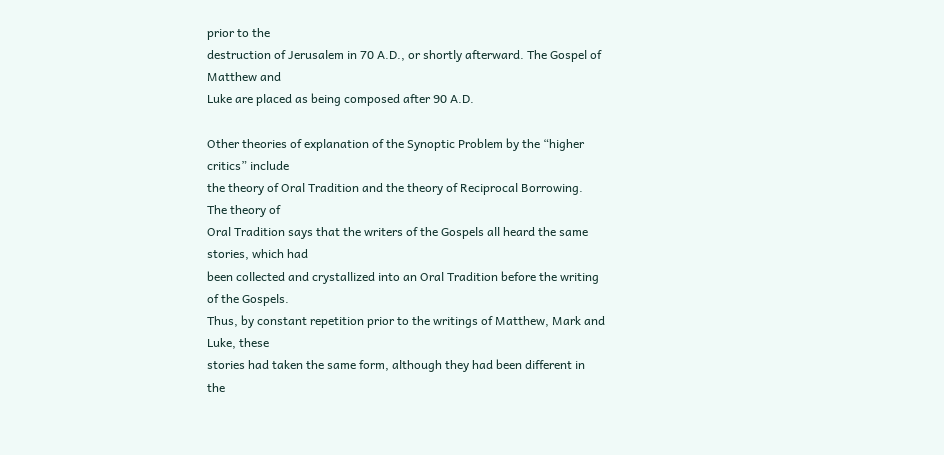prior to the
destruction of Jerusalem in 70 A.D., or shortly afterward. The Gospel of Matthew and
Luke are placed as being composed after 90 A.D.

Other theories of explanation of the Synoptic Problem by the “higher critics” include
the theory of Oral Tradition and the theory of Reciprocal Borrowing. The theory of
Oral Tradition says that the writers of the Gospels all heard the same stories, which had
been collected and crystallized into an Oral Tradition before the writing of the Gospels.
Thus, by constant repetition prior to the writings of Matthew, Mark and Luke, these
stories had taken the same form, although they had been different in the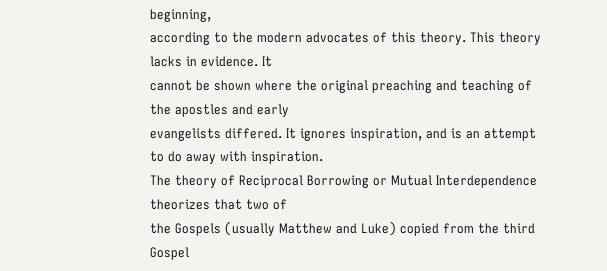beginning,
according to the modern advocates of this theory. This theory lacks in evidence. It
cannot be shown where the original preaching and teaching of the apostles and early
evangelists differed. It ignores inspiration, and is an attempt to do away with inspiration.
The theory of Reciprocal Borrowing or Mutual Interdependence theorizes that two of
the Gospels (usually Matthew and Luke) copied from the third Gospel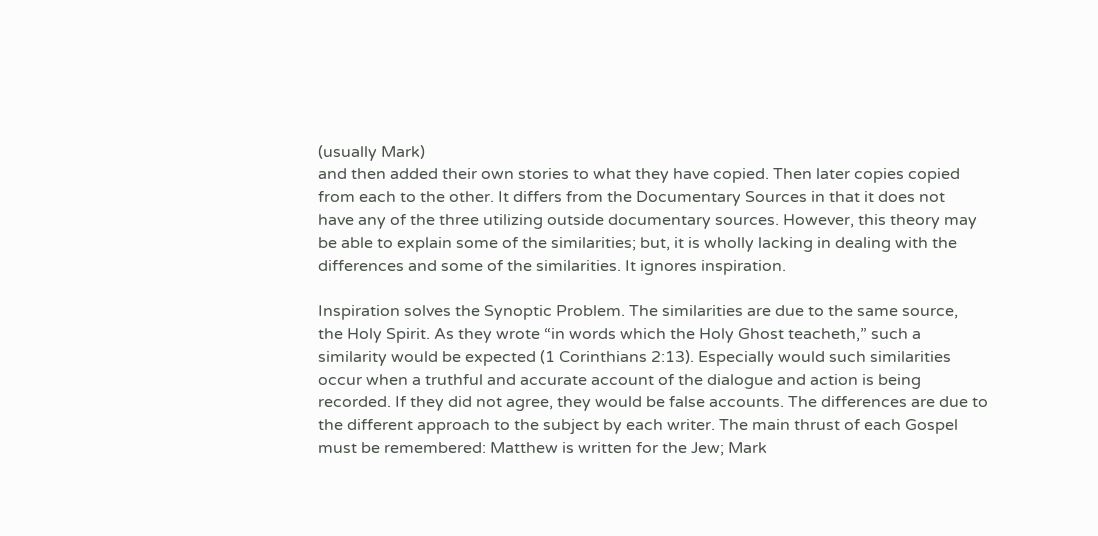(usually Mark)
and then added their own stories to what they have copied. Then later copies copied
from each to the other. It differs from the Documentary Sources in that it does not
have any of the three utilizing outside documentary sources. However, this theory may
be able to explain some of the similarities; but, it is wholly lacking in dealing with the
differences and some of the similarities. It ignores inspiration.

Inspiration solves the Synoptic Problem. The similarities are due to the same source,
the Holy Spirit. As they wrote “in words which the Holy Ghost teacheth,” such a
similarity would be expected (1 Corinthians 2:13). Especially would such similarities
occur when a truthful and accurate account of the dialogue and action is being
recorded. If they did not agree, they would be false accounts. The differences are due to
the different approach to the subject by each writer. The main thrust of each Gospel
must be remembered: Matthew is written for the Jew; Mark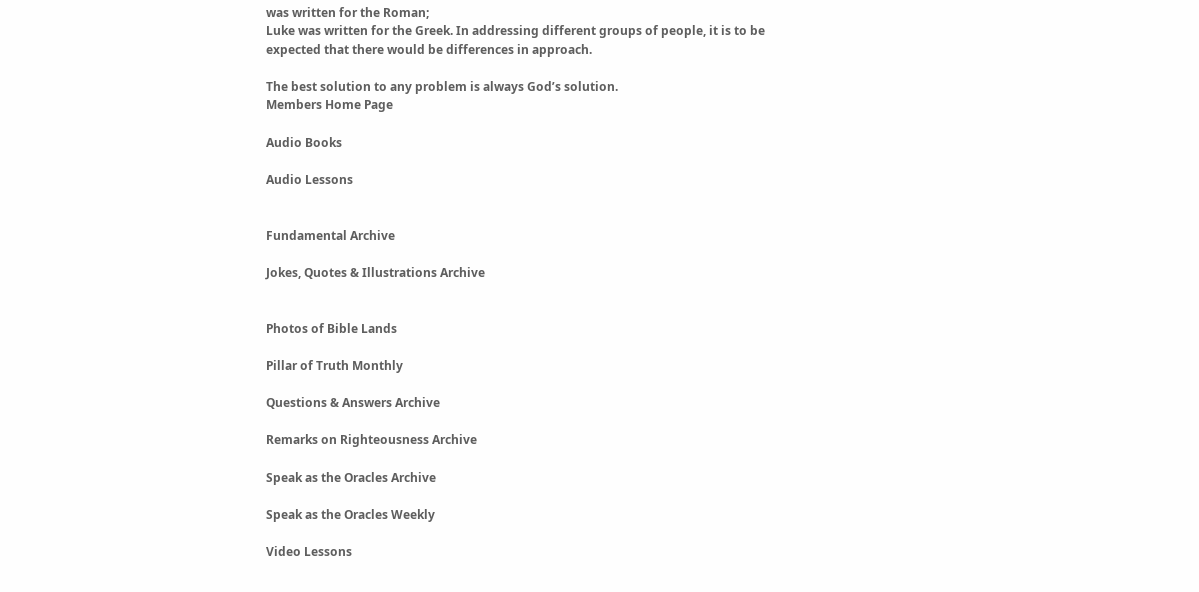was written for the Roman;
Luke was written for the Greek. In addressing different groups of people, it is to be
expected that there would be differences in approach.

The best solution to any problem is always God’s solution.
Members Home Page

Audio Books

Audio Lessons


Fundamental Archive

Jokes, Quotes & Illustrations Archive


Photos of Bible Lands

Pillar of Truth Monthly

Questions & Answers Archive

Remarks on Righteousness Archive

Speak as the Oracles Archive

Speak as the Oracles Weekly

Video Lessons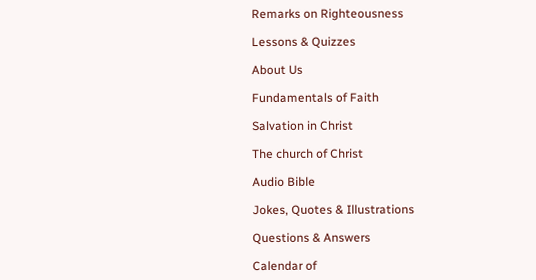Remarks on Righteousness

Lessons & Quizzes

About Us

Fundamentals of Faith

Salvation in Christ

The church of Christ

Audio Bible

Jokes, Quotes & Illustrations

Questions & Answers

Calendar of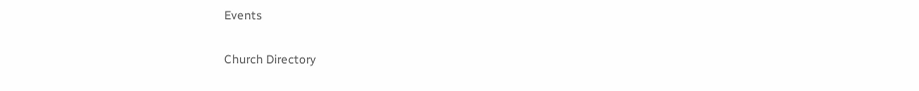Events

Church Directory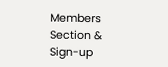Members Section & Sign-up